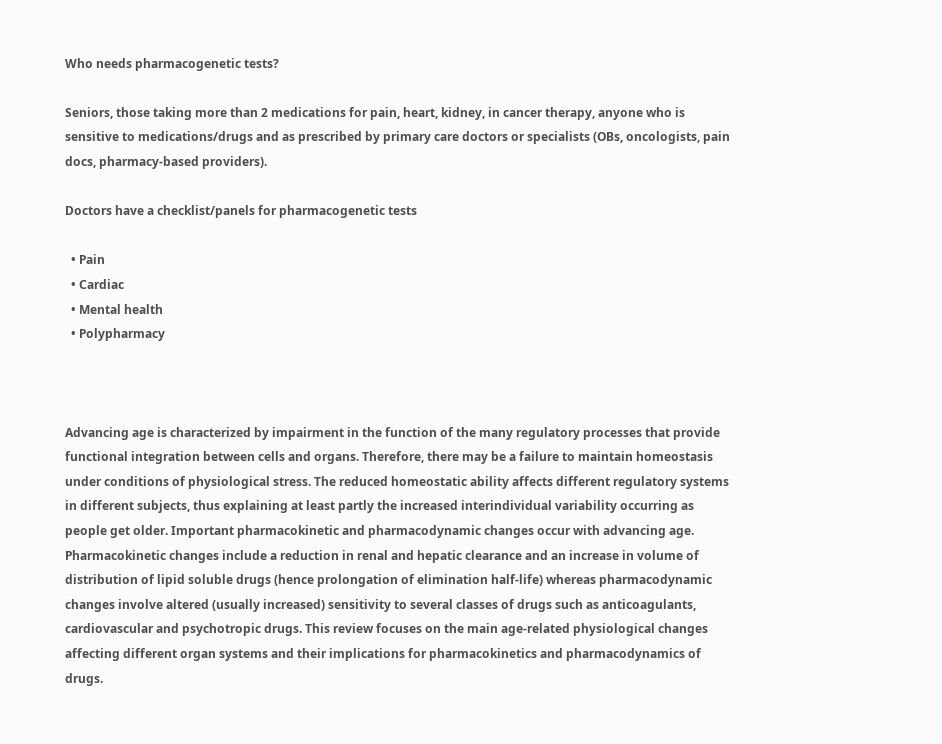Who needs pharmacogenetic tests?

Seniors, those taking more than 2 medications for pain, heart, kidney, in cancer therapy, anyone who is sensitive to medications/drugs and as prescribed by primary care doctors or specialists (OBs, oncologists, pain docs, pharmacy-based providers).

Doctors have a checklist/panels for pharmacogenetic tests

  • Pain
  • Cardiac
  • Mental health
  • Polypharmacy



Advancing age is characterized by impairment in the function of the many regulatory processes that provide functional integration between cells and organs. Therefore, there may be a failure to maintain homeostasis under conditions of physiological stress. The reduced homeostatic ability affects different regulatory systems in different subjects, thus explaining at least partly the increased interindividual variability occurring as people get older. Important pharmacokinetic and pharmacodynamic changes occur with advancing age. Pharmacokinetic changes include a reduction in renal and hepatic clearance and an increase in volume of distribution of lipid soluble drugs (hence prolongation of elimination half-life) whereas pharmacodynamic changes involve altered (usually increased) sensitivity to several classes of drugs such as anticoagulants, cardiovascular and psychotropic drugs. This review focuses on the main age-related physiological changes affecting different organ systems and their implications for pharmacokinetics and pharmacodynamics of drugs.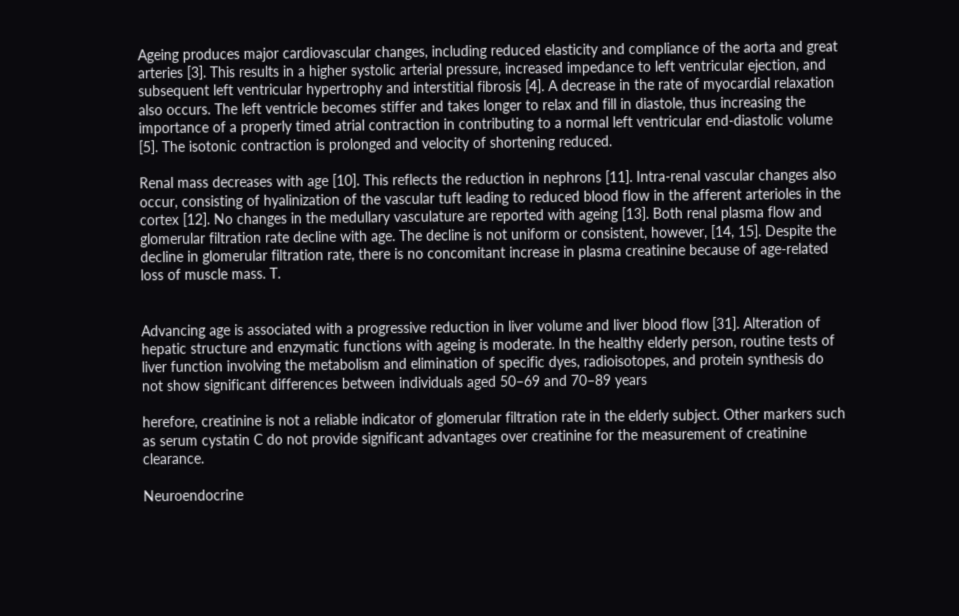Ageing produces major cardiovascular changes, including reduced elasticity and compliance of the aorta and great arteries [3]. This results in a higher systolic arterial pressure, increased impedance to left ventricular ejection, and subsequent left ventricular hypertrophy and interstitial fibrosis [4]. A decrease in the rate of myocardial relaxation also occurs. The left ventricle becomes stiffer and takes longer to relax and fill in diastole, thus increasing the importance of a properly timed atrial contraction in contributing to a normal left ventricular end-diastolic volume [5]. The isotonic contraction is prolonged and velocity of shortening reduced.

Renal mass decreases with age [10]. This reflects the reduction in nephrons [11]. Intra-renal vascular changes also occur, consisting of hyalinization of the vascular tuft leading to reduced blood flow in the afferent arterioles in the cortex [12]. No changes in the medullary vasculature are reported with ageing [13]. Both renal plasma flow and glomerular filtration rate decline with age. The decline is not uniform or consistent, however, [14, 15]. Despite the decline in glomerular filtration rate, there is no concomitant increase in plasma creatinine because of age-related loss of muscle mass. T.


Advancing age is associated with a progressive reduction in liver volume and liver blood flow [31]. Alteration of hepatic structure and enzymatic functions with ageing is moderate. In the healthy elderly person, routine tests of liver function involving the metabolism and elimination of specific dyes, radioisotopes, and protein synthesis do not show significant differences between individuals aged 50–69 and 70–89 years

herefore, creatinine is not a reliable indicator of glomerular filtration rate in the elderly subject. Other markers such as serum cystatin C do not provide significant advantages over creatinine for the measurement of creatinine clearance.

Neuroendocrine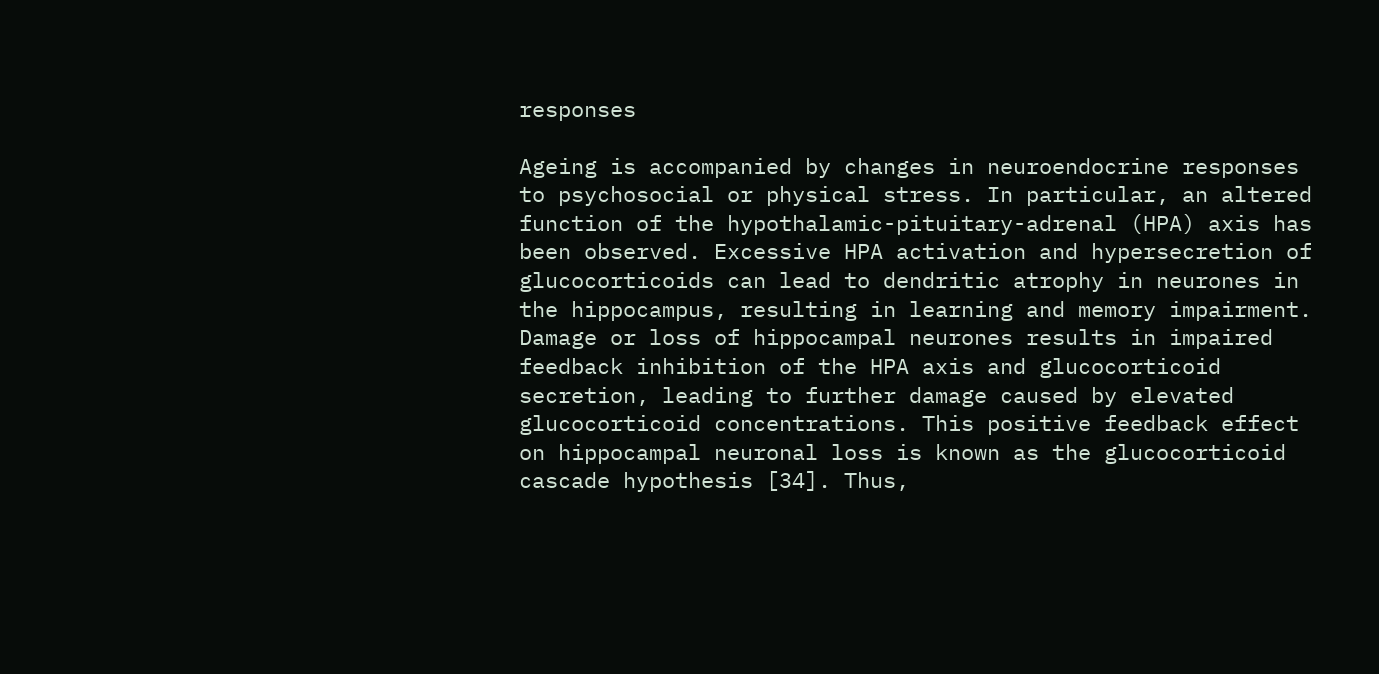responses

Ageing is accompanied by changes in neuroendocrine responses to psychosocial or physical stress. In particular, an altered function of the hypothalamic-pituitary-adrenal (HPA) axis has been observed. Excessive HPA activation and hypersecretion of glucocorticoids can lead to dendritic atrophy in neurones in the hippocampus, resulting in learning and memory impairment. Damage or loss of hippocampal neurones results in impaired feedback inhibition of the HPA axis and glucocorticoid secretion, leading to further damage caused by elevated glucocorticoid concentrations. This positive feedback effect on hippocampal neuronal loss is known as the glucocorticoid cascade hypothesis [34]. Thus,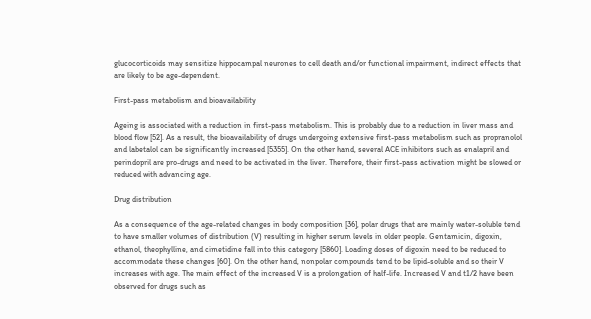glucocorticoids may sensitize hippocampal neurones to cell death and/or functional impairment, indirect effects that are likely to be age-dependent.

First-pass metabolism and bioavailability

Ageing is associated with a reduction in first-pass metabolism. This is probably due to a reduction in liver mass and blood flow [52]. As a result, the bioavailability of drugs undergoing extensive first-pass metabolism such as propranolol and labetalol can be significantly increased [5355]. On the other hand, several ACE inhibitors such as enalapril and perindopril are pro-drugs and need to be activated in the liver. Therefore, their first-pass activation might be slowed or reduced with advancing age.

Drug distribution

As a consequence of the age-related changes in body composition [36], polar drugs that are mainly water-soluble tend to have smaller volumes of distribution (V) resulting in higher serum levels in older people. Gentamicin, digoxin, ethanol, theophylline, and cimetidine fall into this category [5860]. Loading doses of digoxin need to be reduced to accommodate these changes [60]. On the other hand, nonpolar compounds tend to be lipid-soluble and so their V increases with age. The main effect of the increased V is a prolongation of half-life. Increased V and t1/2 have been observed for drugs such as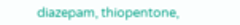diazepam, thiopentone,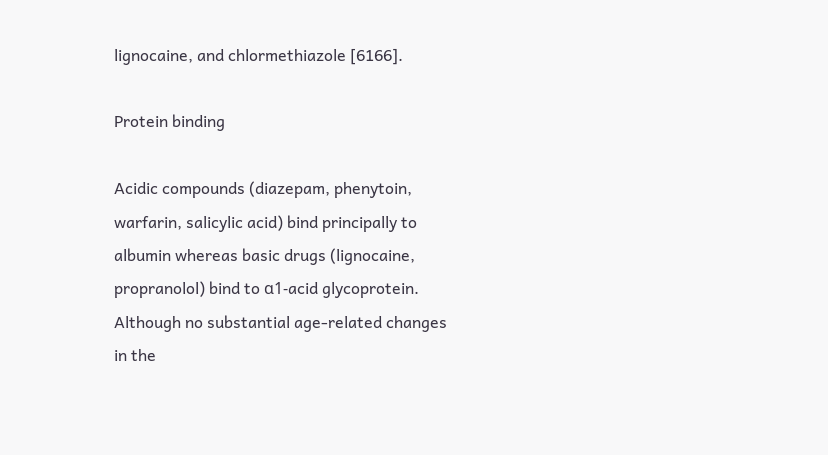lignocaine, and chlormethiazole [6166].

Protein binding

Acidic compounds (diazepam, phenytoin, warfarin, salicylic acid) bind principally to albumin whereas basic drugs (lignocaine, propranolol) bind to α1-acid glycoprotein. Although no substantial age-related changes in the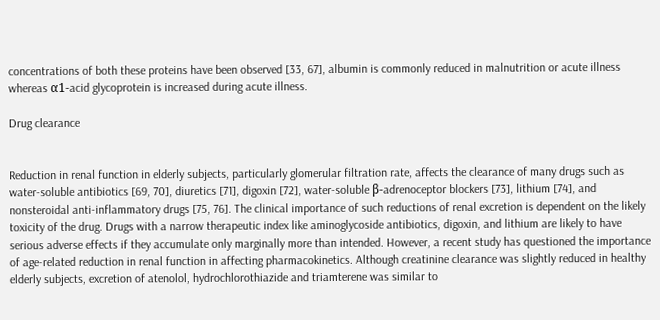concentrations of both these proteins have been observed [33, 67], albumin is commonly reduced in malnutrition or acute illness whereas α1-acid glycoprotein is increased during acute illness.

Drug clearance


Reduction in renal function in elderly subjects, particularly glomerular filtration rate, affects the clearance of many drugs such as water-soluble antibiotics [69, 70], diuretics [71], digoxin [72], water-soluble β-adrenoceptor blockers [73], lithium [74], and nonsteroidal anti-inflammatory drugs [75, 76]. The clinical importance of such reductions of renal excretion is dependent on the likely toxicity of the drug. Drugs with a narrow therapeutic index like aminoglycoside antibiotics, digoxin, and lithium are likely to have serious adverse effects if they accumulate only marginally more than intended. However, a recent study has questioned the importance of age-related reduction in renal function in affecting pharmacokinetics. Although creatinine clearance was slightly reduced in healthy elderly subjects, excretion of atenolol, hydrochlorothiazide and triamterene was similar to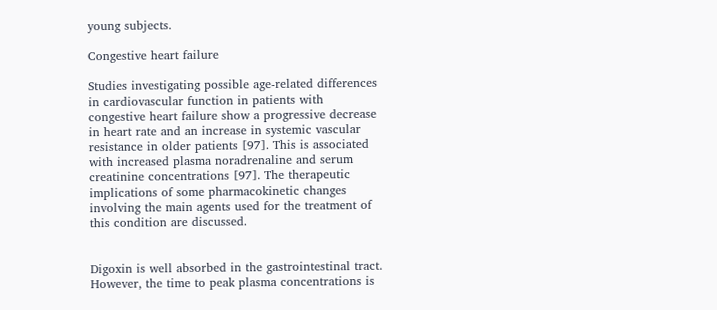young subjects.

Congestive heart failure

Studies investigating possible age-related differences in cardiovascular function in patients with congestive heart failure show a progressive decrease in heart rate and an increase in systemic vascular resistance in older patients [97]. This is associated with increased plasma noradrenaline and serum creatinine concentrations [97]. The therapeutic implications of some pharmacokinetic changes involving the main agents used for the treatment of this condition are discussed.


Digoxin is well absorbed in the gastrointestinal tract. However, the time to peak plasma concentrations is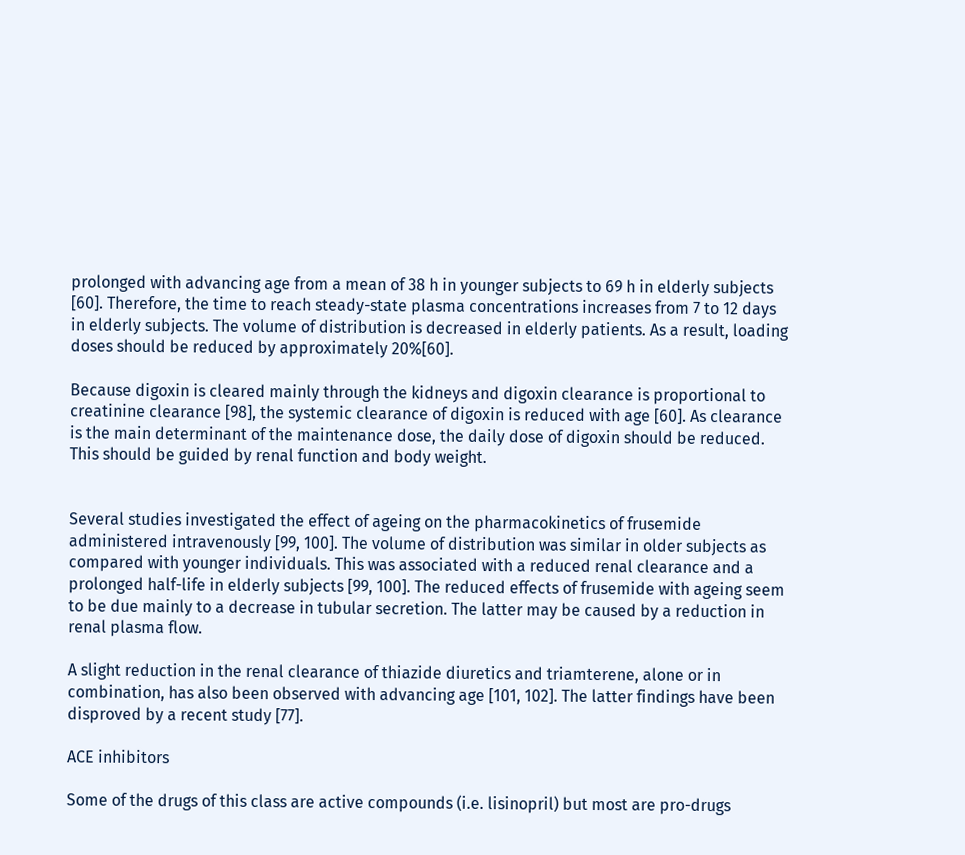prolonged with advancing age from a mean of 38 h in younger subjects to 69 h in elderly subjects [60]. Therefore, the time to reach steady-state plasma concentrations increases from 7 to 12 days in elderly subjects. The volume of distribution is decreased in elderly patients. As a result, loading doses should be reduced by approximately 20%[60].

Because digoxin is cleared mainly through the kidneys and digoxin clearance is proportional to creatinine clearance [98], the systemic clearance of digoxin is reduced with age [60]. As clearance is the main determinant of the maintenance dose, the daily dose of digoxin should be reduced. This should be guided by renal function and body weight.


Several studies investigated the effect of ageing on the pharmacokinetics of frusemide administered intravenously [99, 100]. The volume of distribution was similar in older subjects as compared with younger individuals. This was associated with a reduced renal clearance and a prolonged half-life in elderly subjects [99, 100]. The reduced effects of frusemide with ageing seem to be due mainly to a decrease in tubular secretion. The latter may be caused by a reduction in renal plasma flow.

A slight reduction in the renal clearance of thiazide diuretics and triamterene, alone or in combination, has also been observed with advancing age [101, 102]. The latter findings have been disproved by a recent study [77].

ACE inhibitors

Some of the drugs of this class are active compounds (i.e. lisinopril) but most are pro-drugs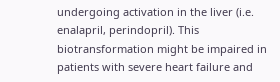undergoing activation in the liver (i.e. enalapril, perindopril). This biotransformation might be impaired in patients with severe heart failure and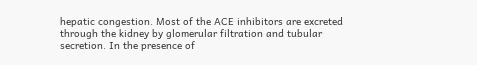hepatic congestion. Most of the ACE inhibitors are excreted through the kidney by glomerular filtration and tubular secretion. In the presence of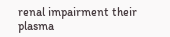renal impairment their plasma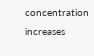concentration increases